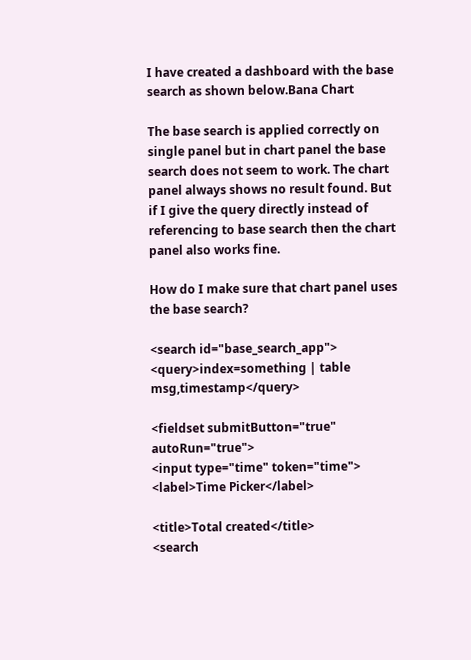I have created a dashboard with the base search as shown below.Bana Chart

The base search is applied correctly on single panel but in chart panel the base search does not seem to work. The chart panel always shows no result found. But if I give the query directly instead of referencing to base search then the chart panel also works fine.

How do I make sure that chart panel uses the base search?

<search id="base_search_app">
<query>index=something | table msg,timestamp</query>

<fieldset submitButton="true" autoRun="true">
<input type="time" token="time">
<label>Time Picker</label>

<title>Total created</title>
<search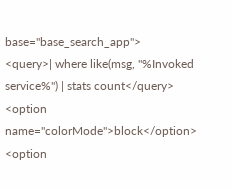base="base_search_app">
<query>| where like(msg, "%Invoked service%") | stats count</query>
<option name="colorMode">block</option>
<option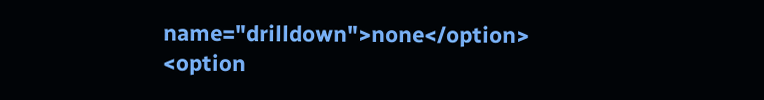name="drilldown">none</option>
<option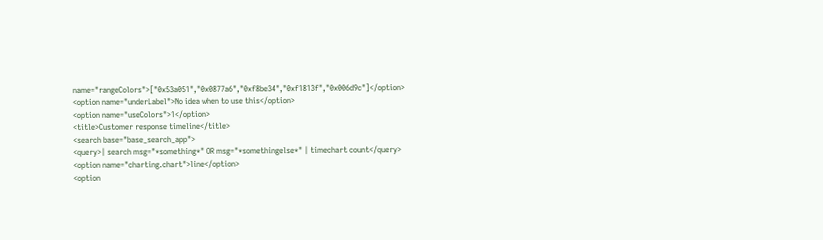name="rangeColors">["0x53a051","0x0877a6","0xf8be34","0xf1813f","0x006d9c"]</option>
<option name="underLabel">No idea when to use this</option>
<option name="useColors">1</option>
<title>Customer response timeline</title>
<search base="base_search_app">
<query>| search msg="*something*" OR msg="*somethingelse*" | timechart count</query>
<option name="charting.chart">line</option>
<option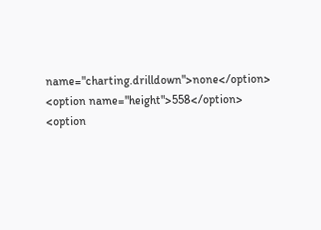name="charting.drilldown">none</option>
<option name="height">558</option>
<option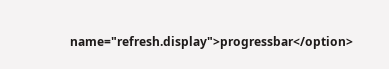name="refresh.display">progressbar</option>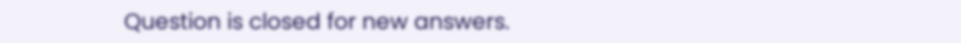Question is closed for new answers.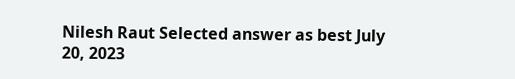Nilesh Raut Selected answer as best July 20, 2023